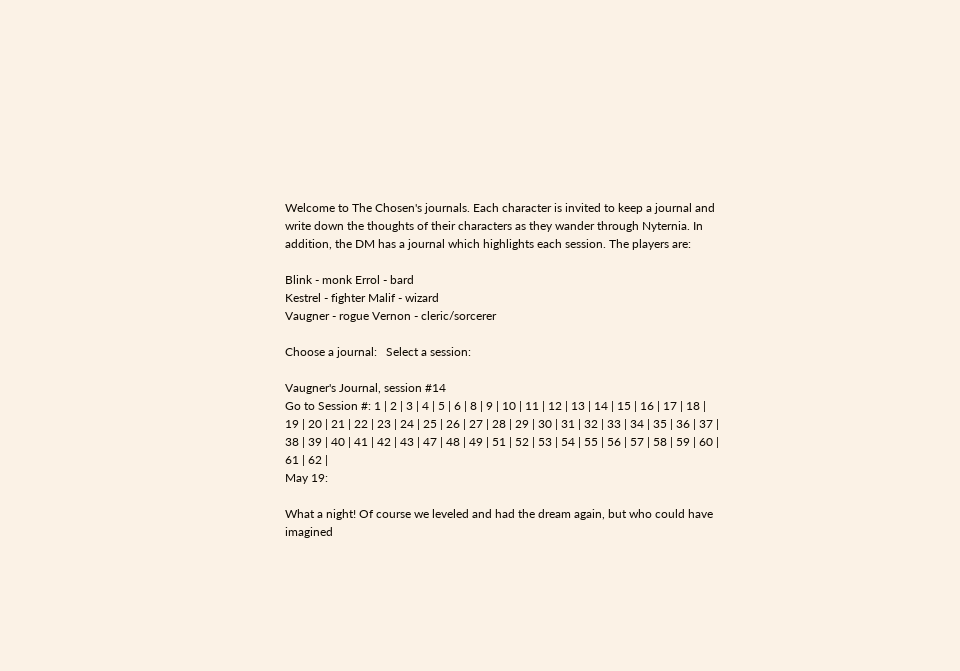Welcome to The Chosen's journals. Each character is invited to keep a journal and write down the thoughts of their characters as they wander through Nyternia. In addition, the DM has a journal which highlights each session. The players are:

Blink - monk Errol - bard
Kestrel - fighter Malif - wizard
Vaugner - rogue Vernon - cleric/sorcerer

Choose a journal:   Select a session:

Vaugner's Journal, session #14
Go to Session #: 1 | 2 | 3 | 4 | 5 | 6 | 8 | 9 | 10 | 11 | 12 | 13 | 14 | 15 | 16 | 17 | 18 | 19 | 20 | 21 | 22 | 23 | 24 | 25 | 26 | 27 | 28 | 29 | 30 | 31 | 32 | 33 | 34 | 35 | 36 | 37 | 38 | 39 | 40 | 41 | 42 | 43 | 47 | 48 | 49 | 51 | 52 | 53 | 54 | 55 | 56 | 57 | 58 | 59 | 60 | 61 | 62 |
May 19:

What a night! Of course we leveled and had the dream again, but who could have imagined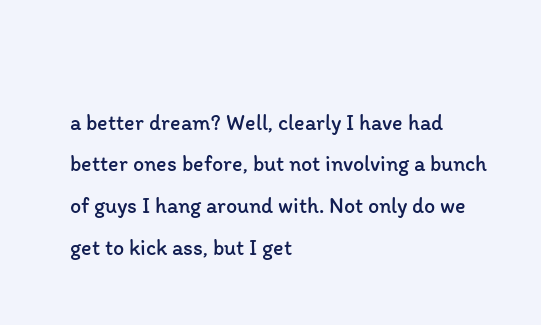a better dream? Well, clearly I have had better ones before, but not involving a bunch of guys I hang around with. Not only do we get to kick ass, but I get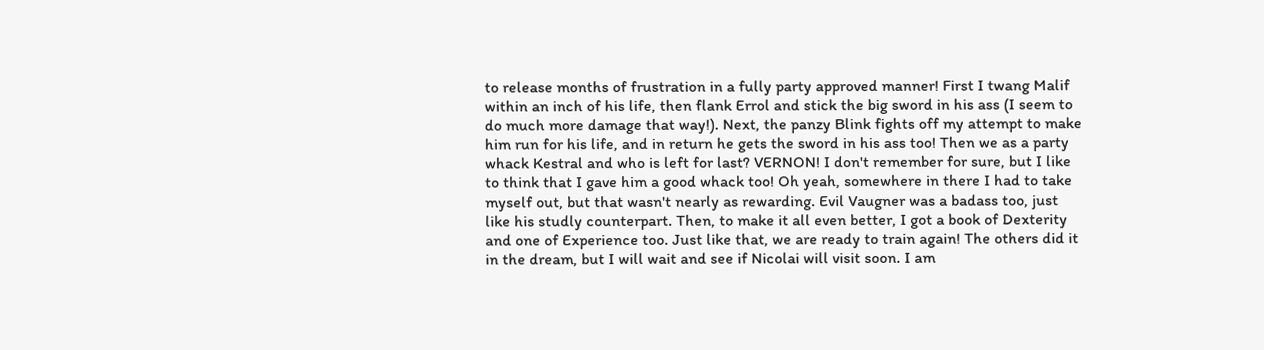to release months of frustration in a fully party approved manner! First I twang Malif within an inch of his life, then flank Errol and stick the big sword in his ass (I seem to do much more damage that way!). Next, the panzy Blink fights off my attempt to make him run for his life, and in return he gets the sword in his ass too! Then we as a party whack Kestral and who is left for last? VERNON! I don't remember for sure, but I like to think that I gave him a good whack too! Oh yeah, somewhere in there I had to take myself out, but that wasn't nearly as rewarding. Evil Vaugner was a badass too, just like his studly counterpart. Then, to make it all even better, I got a book of Dexterity and one of Experience too. Just like that, we are ready to train again! The others did it in the dream, but I will wait and see if Nicolai will visit soon. I am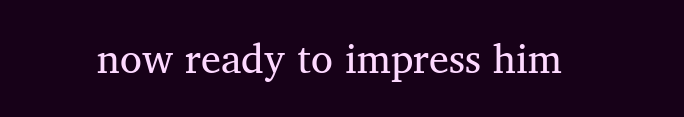now ready to impress him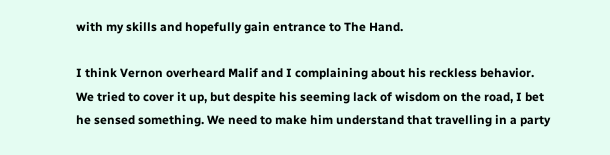with my skills and hopefully gain entrance to The Hand.

I think Vernon overheard Malif and I complaining about his reckless behavior. We tried to cover it up, but despite his seeming lack of wisdom on the road, I bet he sensed something. We need to make him understand that travelling in a party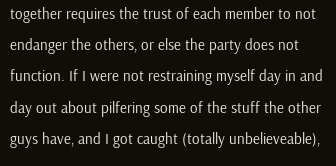together requires the trust of each member to not endanger the others, or else the party does not function. If I were not restraining myself day in and day out about pilfering some of the stuff the other guys have, and I got caught (totally unbelieveable),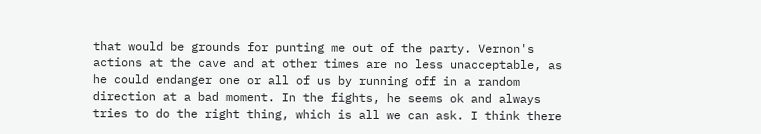that would be grounds for punting me out of the party. Vernon's actions at the cave and at other times are no less unacceptable, as he could endanger one or all of us by running off in a random direction at a bad moment. In the fights, he seems ok and always tries to do the right thing, which is all we can ask. I think there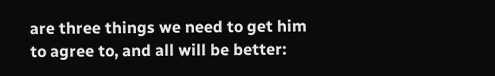are three things we need to get him to agree to, and all will be better: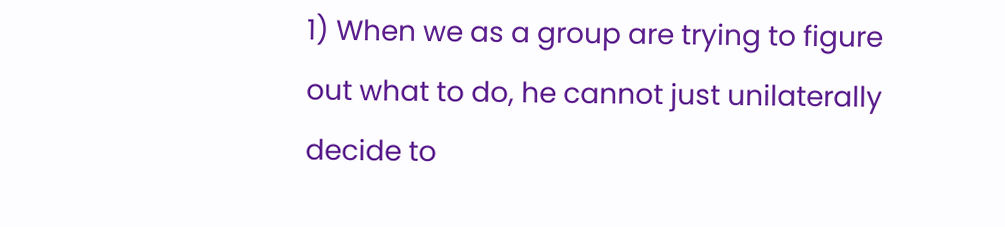1) When we as a group are trying to figure out what to do, he cannot just unilaterally decide to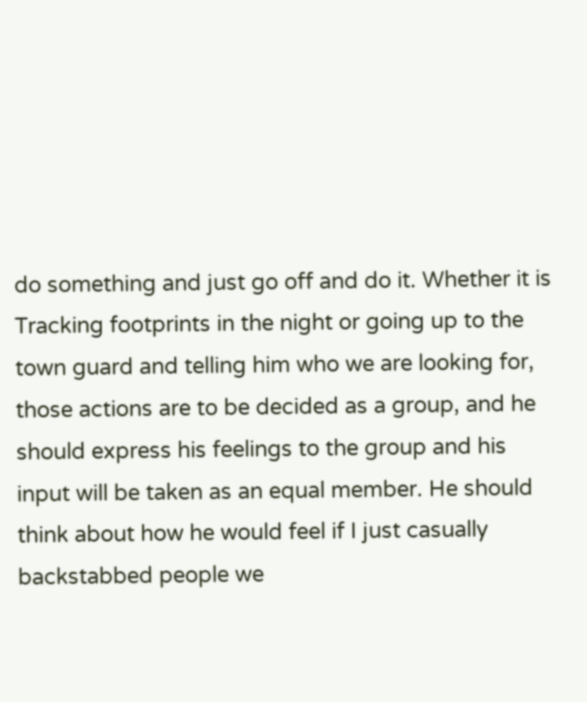do something and just go off and do it. Whether it is Tracking footprints in the night or going up to the town guard and telling him who we are looking for, those actions are to be decided as a group, and he should express his feelings to the group and his input will be taken as an equal member. He should think about how he would feel if I just casually backstabbed people we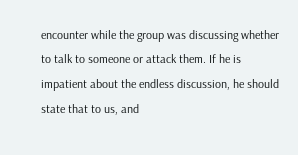encounter while the group was discussing whether to talk to someone or attack them. If he is impatient about the endless discussion, he should state that to us, and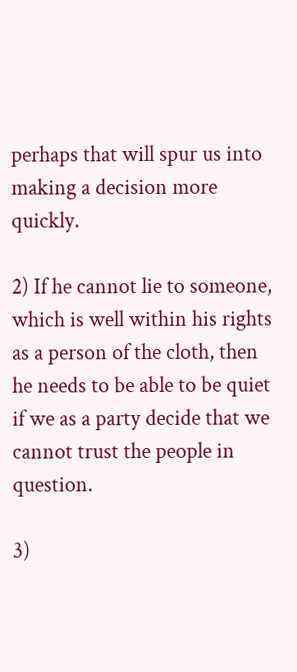perhaps that will spur us into making a decision more quickly.

2) If he cannot lie to someone, which is well within his rights as a person of the cloth, then he needs to be able to be quiet if we as a party decide that we cannot trust the people in question.

3)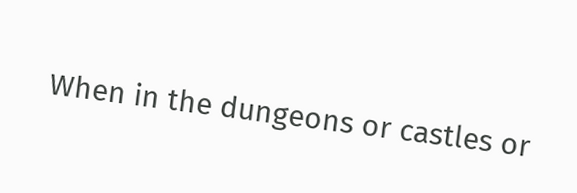When in the dungeons or castles or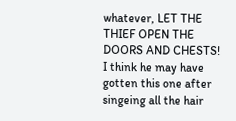whatever, LET THE THIEF OPEN THE DOORS AND CHESTS! I think he may have gotten this one after singeing all the hair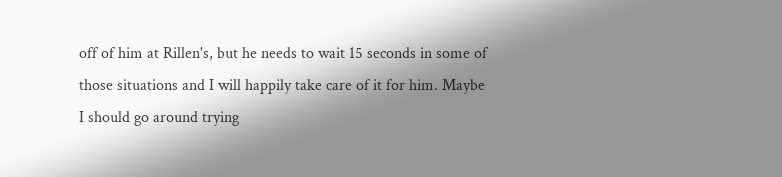off of him at Rillen's, but he needs to wait 15 seconds in some of those situations and I will happily take care of it for him. Maybe I should go around trying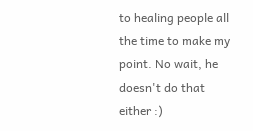to healing people all the time to make my point. No wait, he doesn't do that either :)